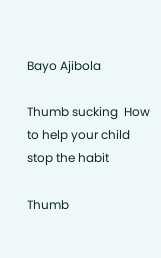Bayo Ajibola

Thumb sucking  How to help your child stop the habit

Thumb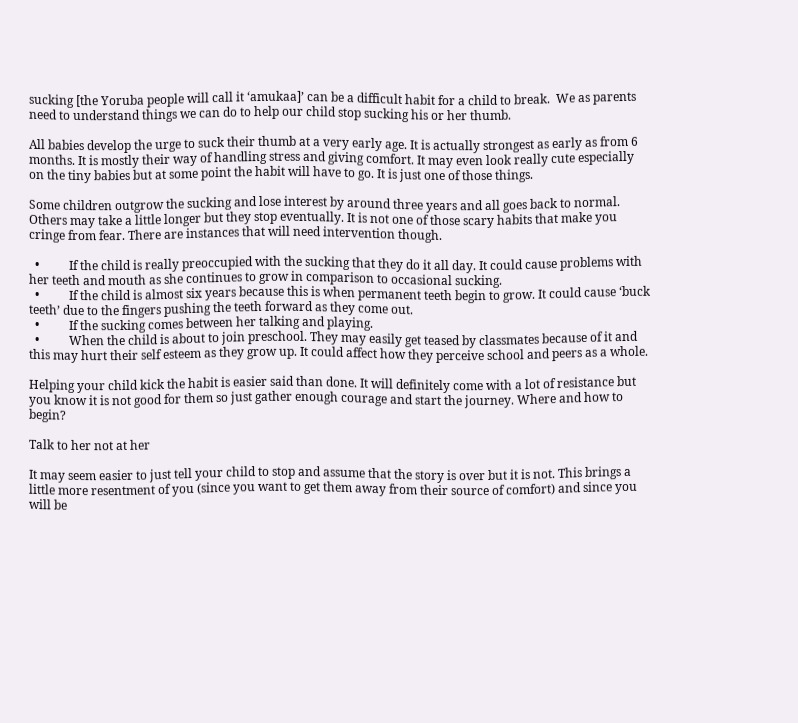sucking [the Yoruba people will call it ‘amukaa]’ can be a difficult habit for a child to break.  We as parents need to understand things we can do to help our child stop sucking his or her thumb.

All babies develop the urge to suck their thumb at a very early age. It is actually strongest as early as from 6 months. It is mostly their way of handling stress and giving comfort. It may even look really cute especially on the tiny babies but at some point the habit will have to go. It is just one of those things.

Some children outgrow the sucking and lose interest by around three years and all goes back to normal. Others may take a little longer but they stop eventually. It is not one of those scary habits that make you cringe from fear. There are instances that will need intervention though.

  •          If the child is really preoccupied with the sucking that they do it all day. It could cause problems with her teeth and mouth as she continues to grow in comparison to occasional sucking.
  •          If the child is almost six years because this is when permanent teeth begin to grow. It could cause ‘buck teeth’ due to the fingers pushing the teeth forward as they come out.
  •          If the sucking comes between her talking and playing.
  •          When the child is about to join preschool. They may easily get teased by classmates because of it and this may hurt their self esteem as they grow up. It could affect how they perceive school and peers as a whole.

Helping your child kick the habit is easier said than done. It will definitely come with a lot of resistance but you know it is not good for them so just gather enough courage and start the journey. Where and how to begin?

Talk to her not at her

It may seem easier to just tell your child to stop and assume that the story is over but it is not. This brings a little more resentment of you (since you want to get them away from their source of comfort) and since you will be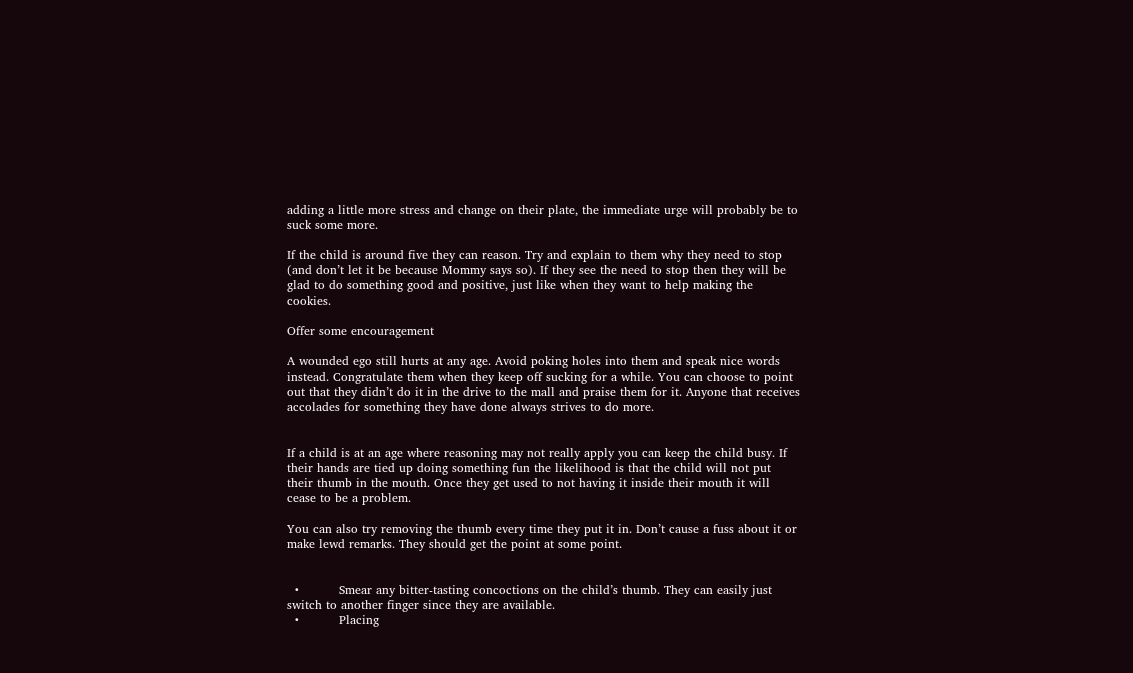adding a little more stress and change on their plate, the immediate urge will probably be to suck some more.

If the child is around five they can reason. Try and explain to them why they need to stop (and don’t let it be because Mommy says so). If they see the need to stop then they will be glad to do something good and positive, just like when they want to help making the cookies.

Offer some encouragement

A wounded ego still hurts at any age. Avoid poking holes into them and speak nice words instead. Congratulate them when they keep off sucking for a while. You can choose to point out that they didn’t do it in the drive to the mall and praise them for it. Anyone that receives accolades for something they have done always strives to do more.


If a child is at an age where reasoning may not really apply you can keep the child busy. If their hands are tied up doing something fun the likelihood is that the child will not put their thumb in the mouth. Once they get used to not having it inside their mouth it will cease to be a problem.

You can also try removing the thumb every time they put it in. Don’t cause a fuss about it or make lewd remarks. They should get the point at some point.


  •          Smear any bitter-tasting concoctions on the child’s thumb. They can easily just switch to another finger since they are available.
  •          Placing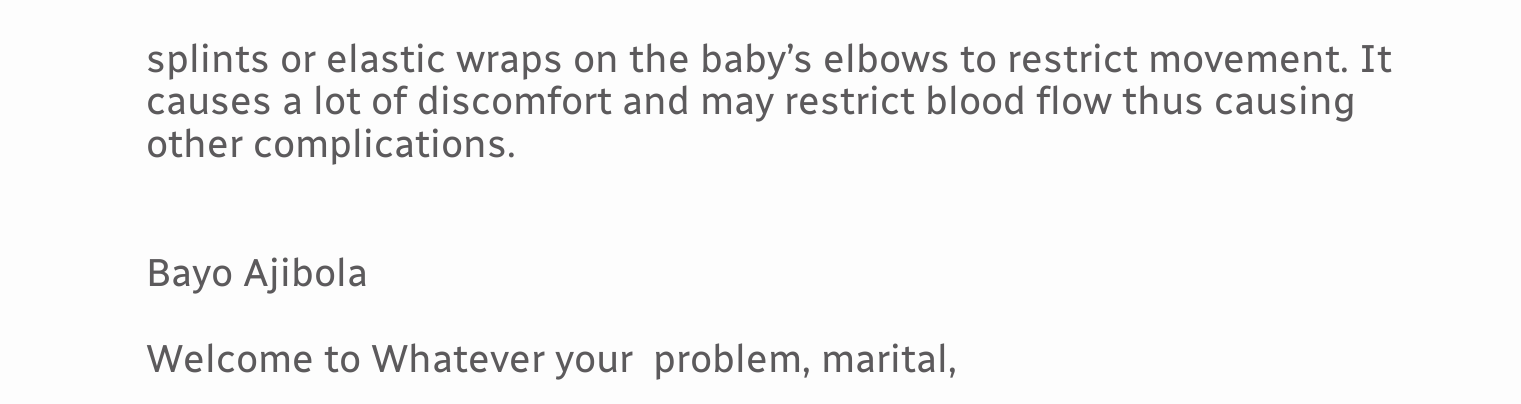splints or elastic wraps on the baby’s elbows to restrict movement. It causes a lot of discomfort and may restrict blood flow thus causing other complications.


Bayo Ajibola

Welcome to Whatever your  problem, marital,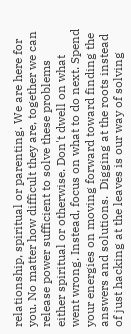relationship, spiritual or parenting. We are here for you. No matter how difficult they are, together we can release power sufficient to solve these problems either spiritual or otherwise. Don't dwell on what went wrong. Instead, focus on what to do next. Spend your energies on moving forward toward finding the answers and solutions.  Digging at the roots instead of just hacking at the leaves is our way of solving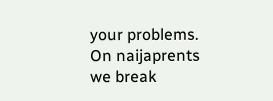your problems. On naijaprents we break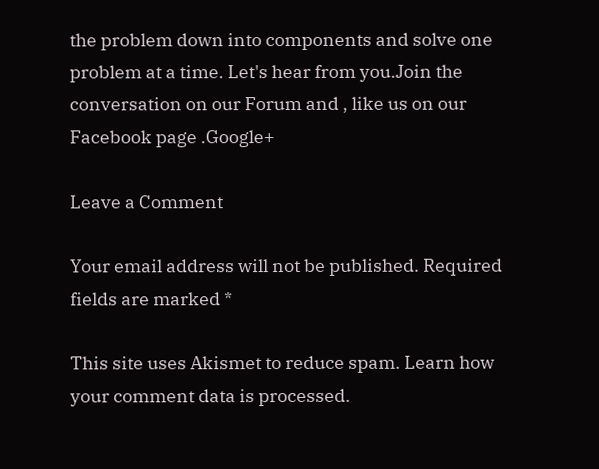the problem down into components and solve one problem at a time. Let's hear from you.Join the conversation on our Forum and , like us on our Facebook page .Google+

Leave a Comment

Your email address will not be published. Required fields are marked *

This site uses Akismet to reduce spam. Learn how your comment data is processed.